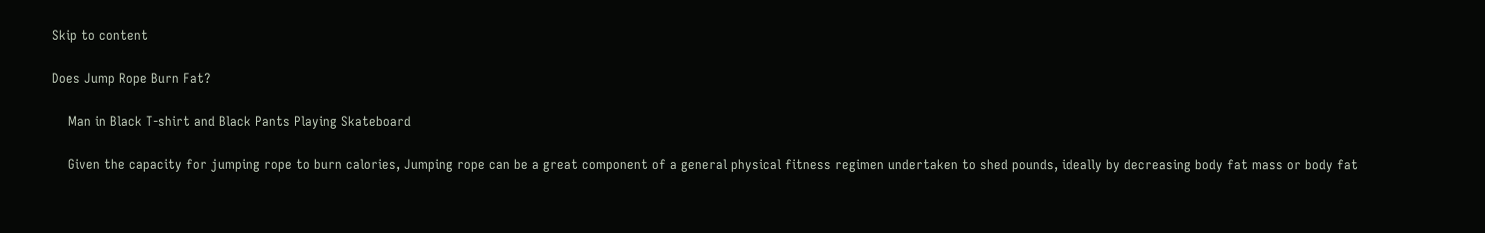Skip to content

Does Jump Rope Burn Fat?

    Man in Black T-shirt and Black Pants Playing Skateboard

    Given the capacity for jumping rope to burn calories, Jumping rope can be a great component of a general physical fitness regimen undertaken to shed pounds, ideally by decreasing body fat mass or body fat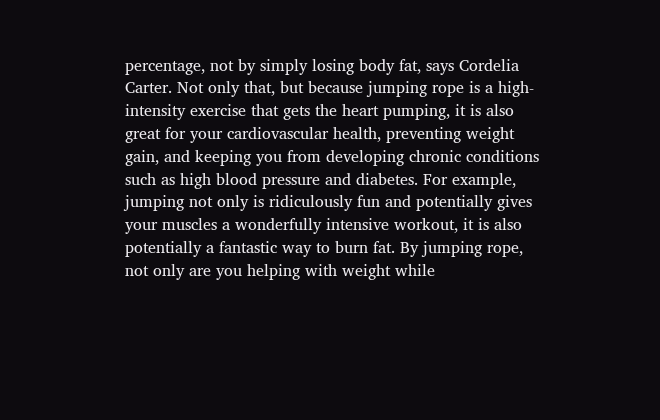percentage, not by simply losing body fat, says Cordelia Carter. Not only that, but because jumping rope is a high-intensity exercise that gets the heart pumping, it is also great for your cardiovascular health, preventing weight gain, and keeping you from developing chronic conditions such as high blood pressure and diabetes. For example, jumping not only is ridiculously fun and potentially gives your muscles a wonderfully intensive workout, it is also potentially a fantastic way to burn fat. By jumping rope, not only are you helping with weight while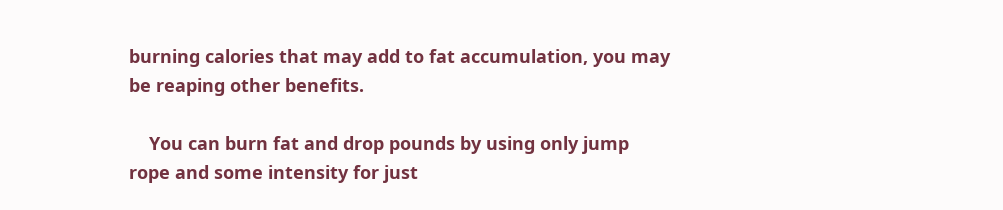burning calories that may add to fat accumulation, you may be reaping other benefits.

    You can burn fat and drop pounds by using only jump rope and some intensity for just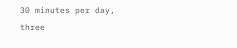30 minutes per day, three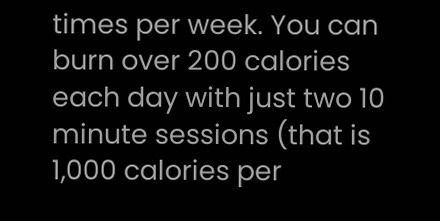times per week. You can burn over 200 calories each day with just two 10 minute sessions (that is 1,000 calories per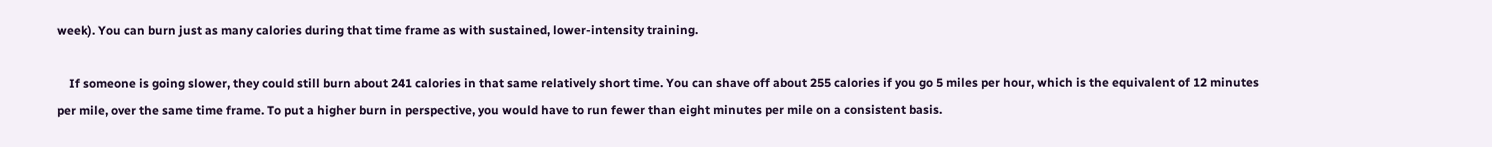week). You can burn just as many calories during that time frame as with sustained, lower-intensity training.

    If someone is going slower, they could still burn about 241 calories in that same relatively short time. You can shave off about 255 calories if you go 5 miles per hour, which is the equivalent of 12 minutes per mile, over the same time frame. To put a higher burn in perspective, you would have to run fewer than eight minutes per mile on a consistent basis.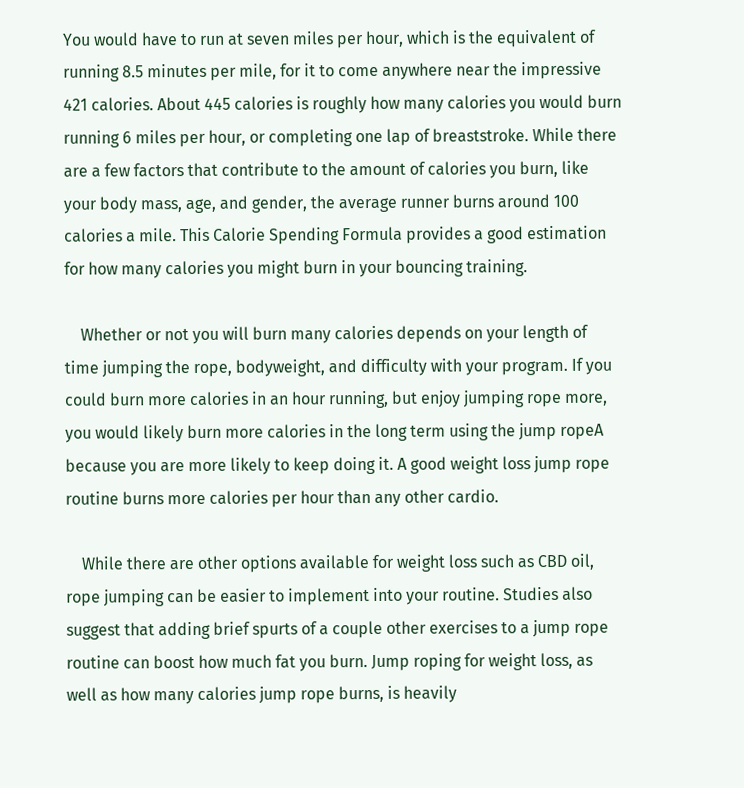You would have to run at seven miles per hour, which is the equivalent of running 8.5 minutes per mile, for it to come anywhere near the impressive 421 calories. About 445 calories is roughly how many calories you would burn running 6 miles per hour, or completing one lap of breaststroke. While there are a few factors that contribute to the amount of calories you burn, like your body mass, age, and gender, the average runner burns around 100 calories a mile. This Calorie Spending Formula provides a good estimation for how many calories you might burn in your bouncing training.

    Whether or not you will burn many calories depends on your length of time jumping the rope, bodyweight, and difficulty with your program. If you could burn more calories in an hour running, but enjoy jumping rope more, you would likely burn more calories in the long term using the jump ropeA because you are more likely to keep doing it. A good weight loss jump rope routine burns more calories per hour than any other cardio.

    While there are other options available for weight loss such as CBD oil, rope jumping can be easier to implement into your routine. Studies also suggest that adding brief spurts of a couple other exercises to a jump rope routine can boost how much fat you burn. Jump roping for weight loss, as well as how many calories jump rope burns, is heavily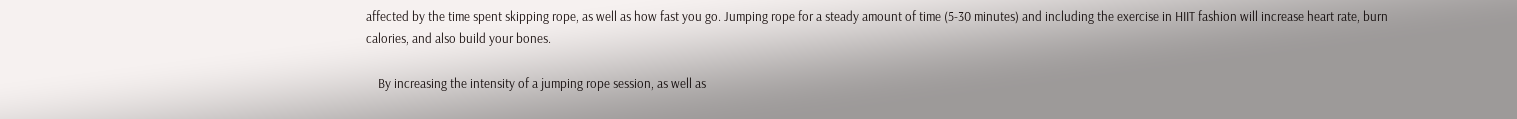affected by the time spent skipping rope, as well as how fast you go. Jumping rope for a steady amount of time (5-30 minutes) and including the exercise in HIIT fashion will increase heart rate, burn calories, and also build your bones.

    By increasing the intensity of a jumping rope session, as well as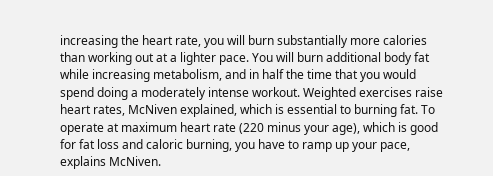increasing the heart rate, you will burn substantially more calories than working out at a lighter pace. You will burn additional body fat while increasing metabolism, and in half the time that you would spend doing a moderately intense workout. Weighted exercises raise heart rates, McNiven explained, which is essential to burning fat. To operate at maximum heart rate (220 minus your age), which is good for fat loss and caloric burning, you have to ramp up your pace, explains McNiven.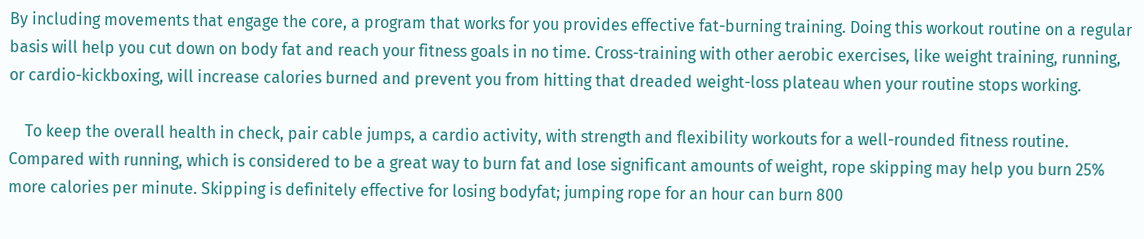By including movements that engage the core, a program that works for you provides effective fat-burning training. Doing this workout routine on a regular basis will help you cut down on body fat and reach your fitness goals in no time. Cross-training with other aerobic exercises, like weight training, running, or cardio-kickboxing, will increase calories burned and prevent you from hitting that dreaded weight-loss plateau when your routine stops working.

    To keep the overall health in check, pair cable jumps, a cardio activity, with strength and flexibility workouts for a well-rounded fitness routine. Compared with running, which is considered to be a great way to burn fat and lose significant amounts of weight, rope skipping may help you burn 25% more calories per minute. Skipping is definitely effective for losing bodyfat; jumping rope for an hour can burn 800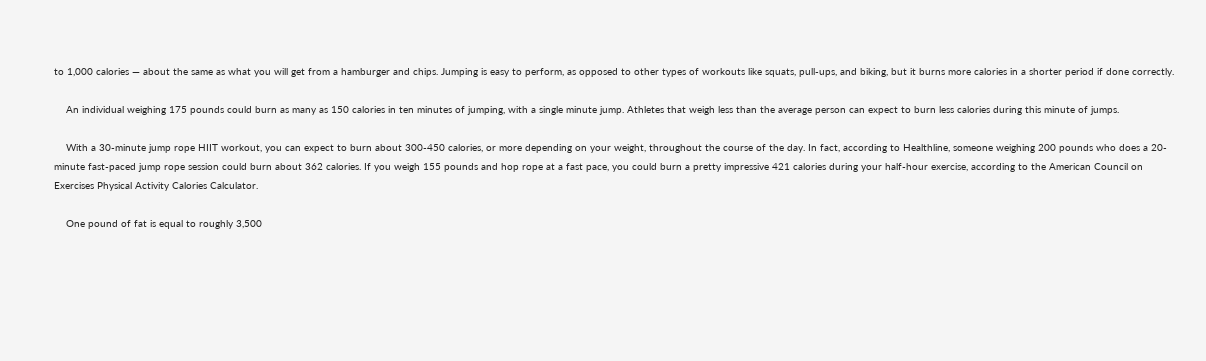to 1,000 calories — about the same as what you will get from a hamburger and chips. Jumping is easy to perform, as opposed to other types of workouts like squats, pull-ups, and biking, but it burns more calories in a shorter period if done correctly.

    An individual weighing 175 pounds could burn as many as 150 calories in ten minutes of jumping, with a single minute jump. Athletes that weigh less than the average person can expect to burn less calories during this minute of jumps.

    With a 30-minute jump rope HIIT workout, you can expect to burn about 300-450 calories, or more depending on your weight, throughout the course of the day. In fact, according to Healthline, someone weighing 200 pounds who does a 20-minute fast-paced jump rope session could burn about 362 calories. If you weigh 155 pounds and hop rope at a fast pace, you could burn a pretty impressive 421 calories during your half-hour exercise, according to the American Council on Exercises Physical Activity Calories Calculator.

    One pound of fat is equal to roughly 3,500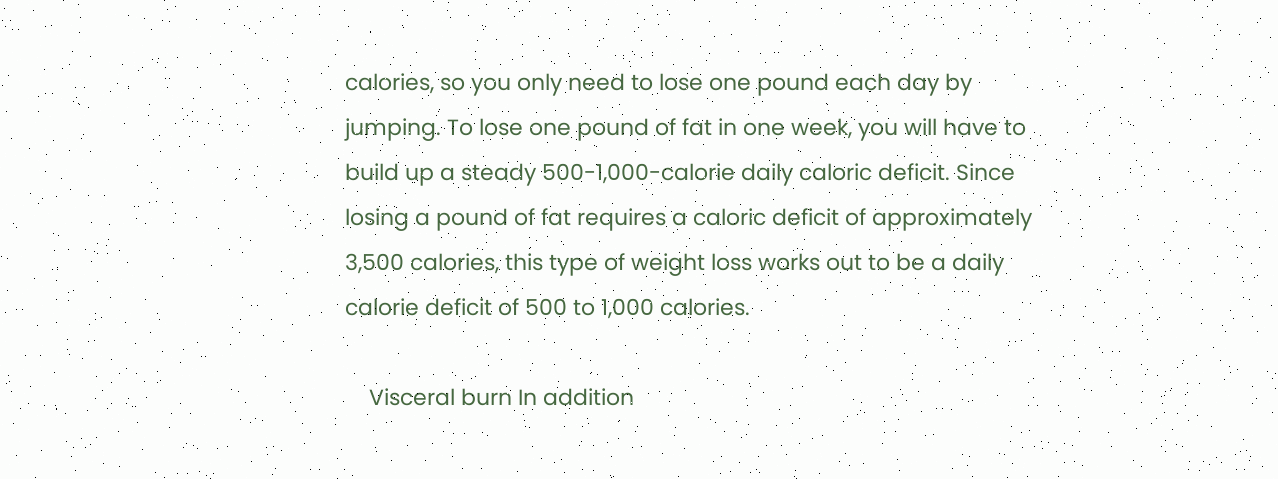calories, so you only need to lose one pound each day by jumping. To lose one pound of fat in one week, you will have to build up a steady 500-1,000-calorie daily caloric deficit. Since losing a pound of fat requires a caloric deficit of approximately 3,500 calories, this type of weight loss works out to be a daily calorie deficit of 500 to 1,000 calories.

    Visceral burn In addition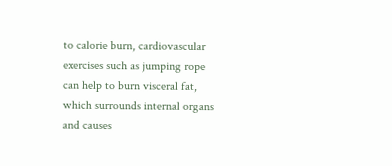to calorie burn, cardiovascular exercises such as jumping rope can help to burn visceral fat, which surrounds internal organs and causes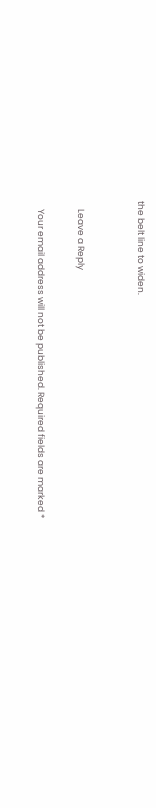the belt line to widen.


    Leave a Reply

    Your email address will not be published. Required fields are marked *